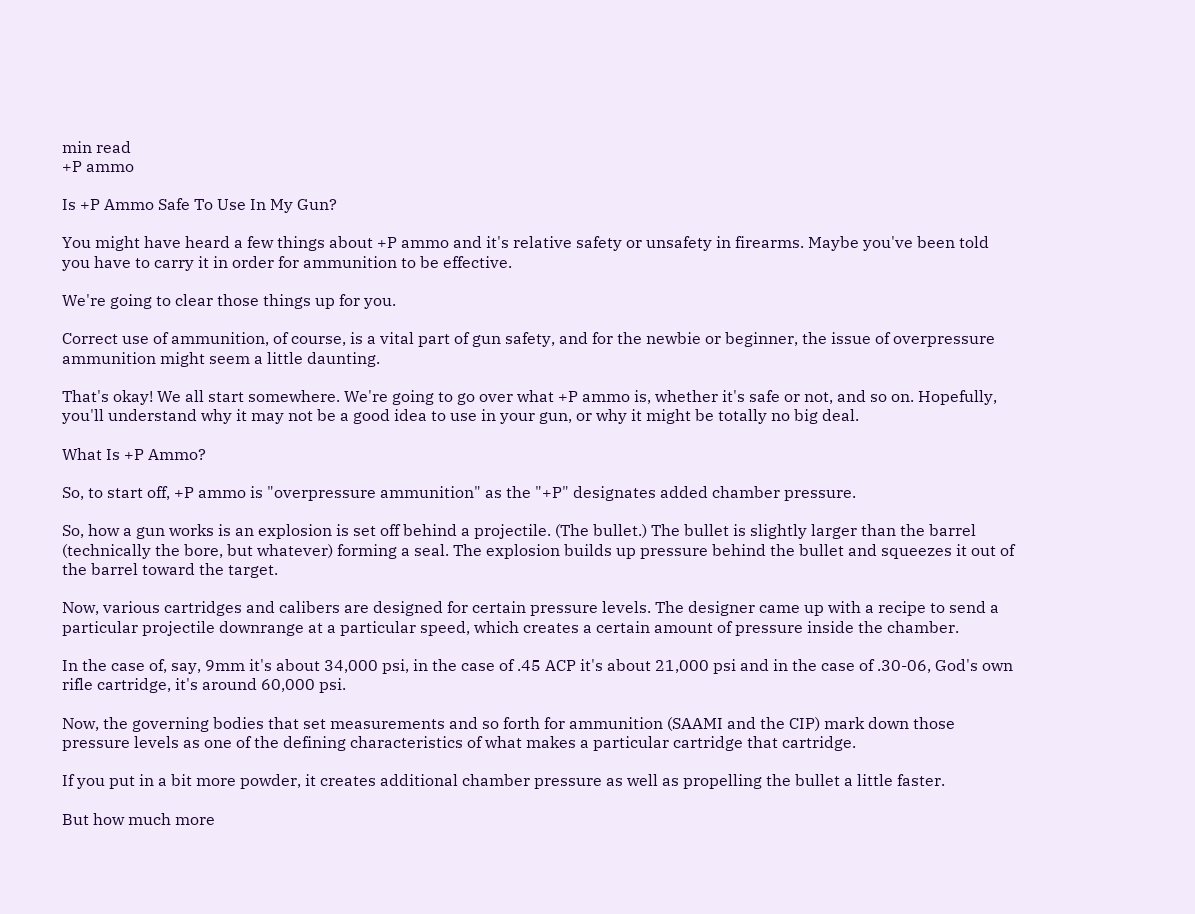min read
+P ammo

Is +P Ammo Safe To Use In My Gun?

You might have heard a few things about +P ammo and it's relative safety or unsafety in firearms. Maybe you've been told you have to carry it in order for ammunition to be effective.

We're going to clear those things up for you.

Correct use of ammunition, of course, is a vital part of gun safety, and for the newbie or beginner, the issue of overpressure ammunition might seem a little daunting.

That's okay! We all start somewhere. We're going to go over what +P ammo is, whether it's safe or not, and so on. Hopefully, you'll understand why it may not be a good idea to use in your gun, or why it might be totally no big deal.

What Is +P Ammo?

So, to start off, +P ammo is "overpressure ammunition" as the "+P" designates added chamber pressure.

So, how a gun works is an explosion is set off behind a projectile. (The bullet.) The bullet is slightly larger than the barrel (technically the bore, but whatever) forming a seal. The explosion builds up pressure behind the bullet and squeezes it out of the barrel toward the target.

Now, various cartridges and calibers are designed for certain pressure levels. The designer came up with a recipe to send a particular projectile downrange at a particular speed, which creates a certain amount of pressure inside the chamber.

In the case of, say, 9mm it's about 34,000 psi, in the case of .45 ACP it's about 21,000 psi and in the case of .30-06, God's own rifle cartridge, it's around 60,000 psi.

Now, the governing bodies that set measurements and so forth for ammunition (SAAMI and the CIP) mark down those pressure levels as one of the defining characteristics of what makes a particular cartridge that cartridge.

If you put in a bit more powder, it creates additional chamber pressure as well as propelling the bullet a little faster.

But how much more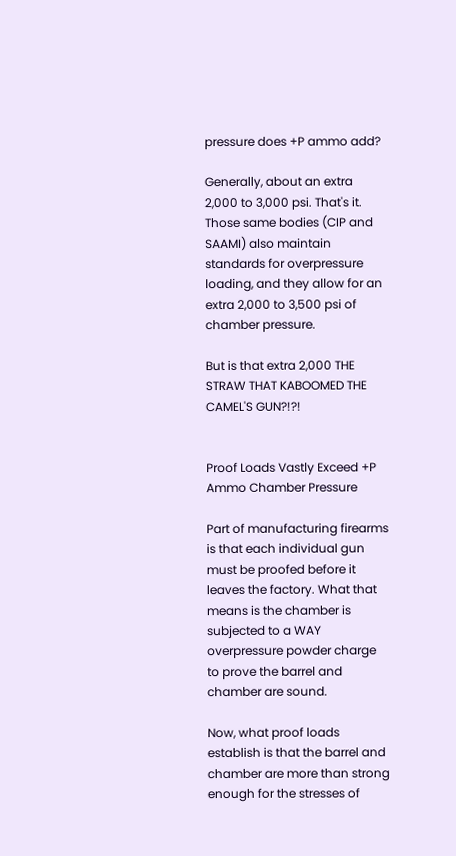pressure does +P ammo add?

Generally, about an extra 2,000 to 3,000 psi. That's it. Those same bodies (CIP and SAAMI) also maintain standards for overpressure loading, and they allow for an extra 2,000 to 3,500 psi of chamber pressure.

But is that extra 2,000 THE STRAW THAT KABOOMED THE CAMEL'S GUN?!?!


Proof Loads Vastly Exceed +P Ammo Chamber Pressure

Part of manufacturing firearms is that each individual gun must be proofed before it leaves the factory. What that means is the chamber is subjected to a WAY overpressure powder charge to prove the barrel and chamber are sound.

Now, what proof loads establish is that the barrel and chamber are more than strong enough for the stresses of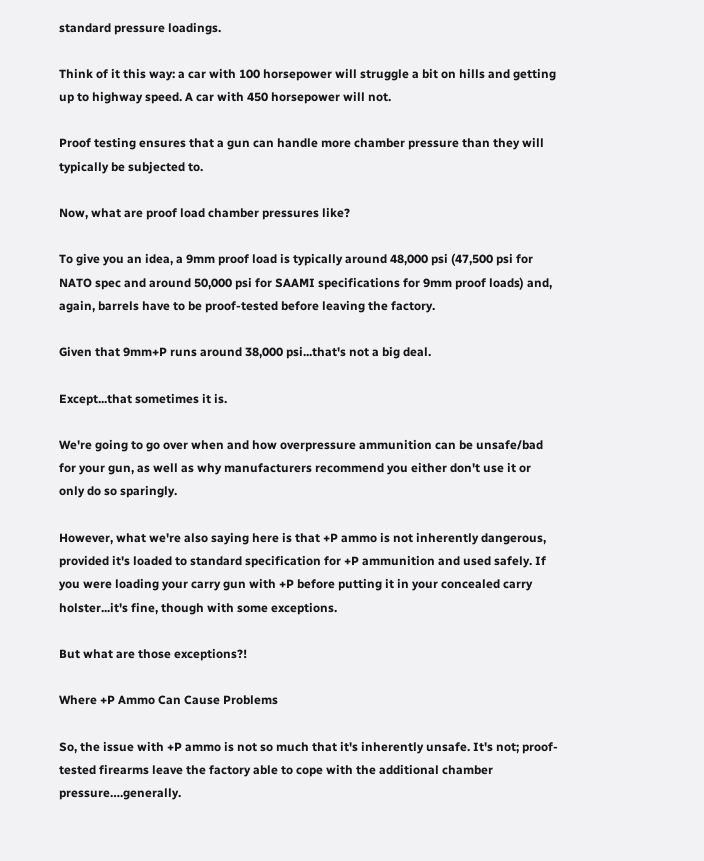standard pressure loadings.

Think of it this way: a car with 100 horsepower will struggle a bit on hills and getting up to highway speed. A car with 450 horsepower will not.

Proof testing ensures that a gun can handle more chamber pressure than they will typically be subjected to.

Now, what are proof load chamber pressures like?

To give you an idea, a 9mm proof load is typically around 48,000 psi (47,500 psi for NATO spec and around 50,000 psi for SAAMI specifications for 9mm proof loads) and, again, barrels have to be proof-tested before leaving the factory.

Given that 9mm+P runs around 38,000 psi...that's not a big deal.

Except...that sometimes it is.

We're going to go over when and how overpressure ammunition can be unsafe/bad for your gun, as well as why manufacturers recommend you either don't use it or only do so sparingly.

However, what we're also saying here is that +P ammo is not inherently dangerous, provided it's loaded to standard specification for +P ammunition and used safely. If you were loading your carry gun with +P before putting it in your concealed carry holster...it's fine, though with some exceptions.

But what are those exceptions?!

Where +P Ammo Can Cause Problems

So, the issue with +P ammo is not so much that it's inherently unsafe. It's not; proof-tested firearms leave the factory able to cope with the additional chamber pressure….generally.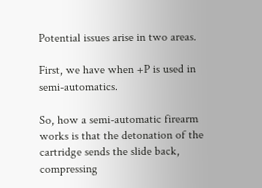Potential issues arise in two areas.

First, we have when +P is used in semi-automatics.

So, how a semi-automatic firearm works is that the detonation of the cartridge sends the slide back, compressing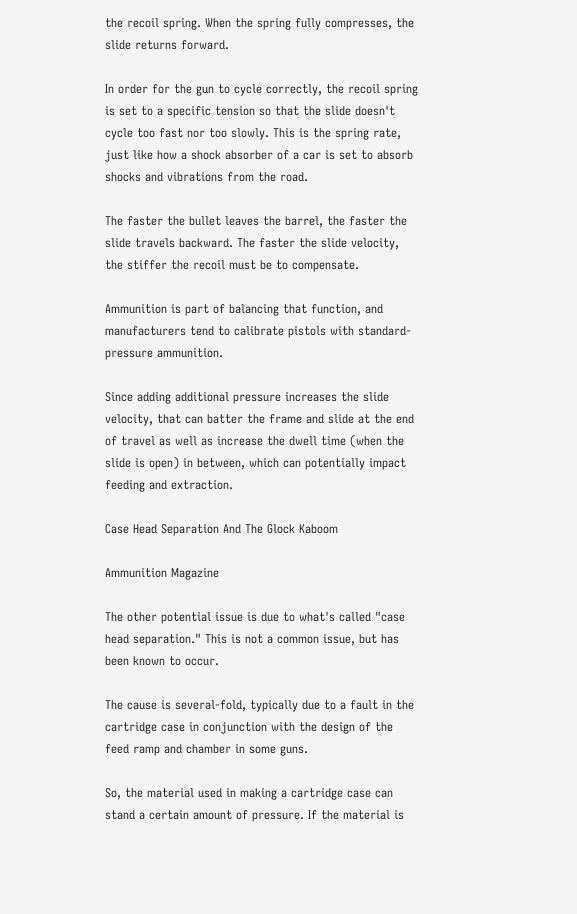the recoil spring. When the spring fully compresses, the slide returns forward.

In order for the gun to cycle correctly, the recoil spring is set to a specific tension so that the slide doesn't cycle too fast nor too slowly. This is the spring rate, just like how a shock absorber of a car is set to absorb shocks and vibrations from the road.

The faster the bullet leaves the barrel, the faster the slide travels backward. The faster the slide velocity, the stiffer the recoil must be to compensate.

Ammunition is part of balancing that function, and manufacturers tend to calibrate pistols with standard-pressure ammunition.

Since adding additional pressure increases the slide velocity, that can batter the frame and slide at the end of travel as well as increase the dwell time (when the slide is open) in between, which can potentially impact feeding and extraction.

Case Head Separation And The Glock Kaboom

Ammunition Magazine

The other potential issue is due to what's called "case head separation." This is not a common issue, but has been known to occur.

The cause is several-fold, typically due to a fault in the cartridge case in conjunction with the design of the feed ramp and chamber in some guns.

So, the material used in making a cartridge case can stand a certain amount of pressure. If the material is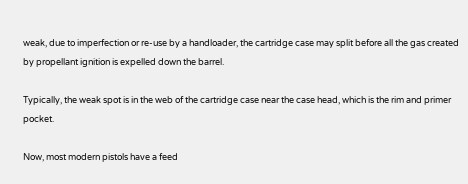weak, due to imperfection or re-use by a handloader, the cartridge case may split before all the gas created by propellant ignition is expelled down the barrel.

Typically, the weak spot is in the web of the cartridge case near the case head, which is the rim and primer pocket.

Now, most modern pistols have a feed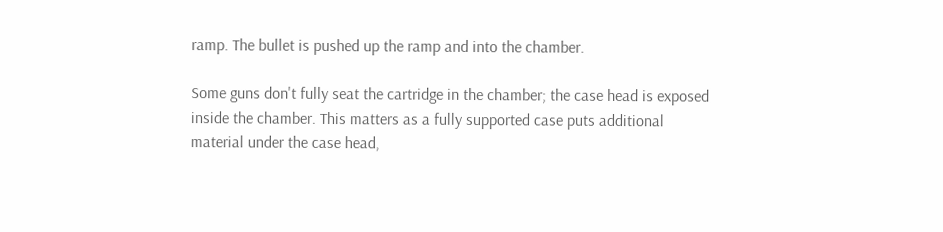ramp. The bullet is pushed up the ramp and into the chamber.

Some guns don't fully seat the cartridge in the chamber; the case head is exposed inside the chamber. This matters as a fully supported case puts additional material under the case head,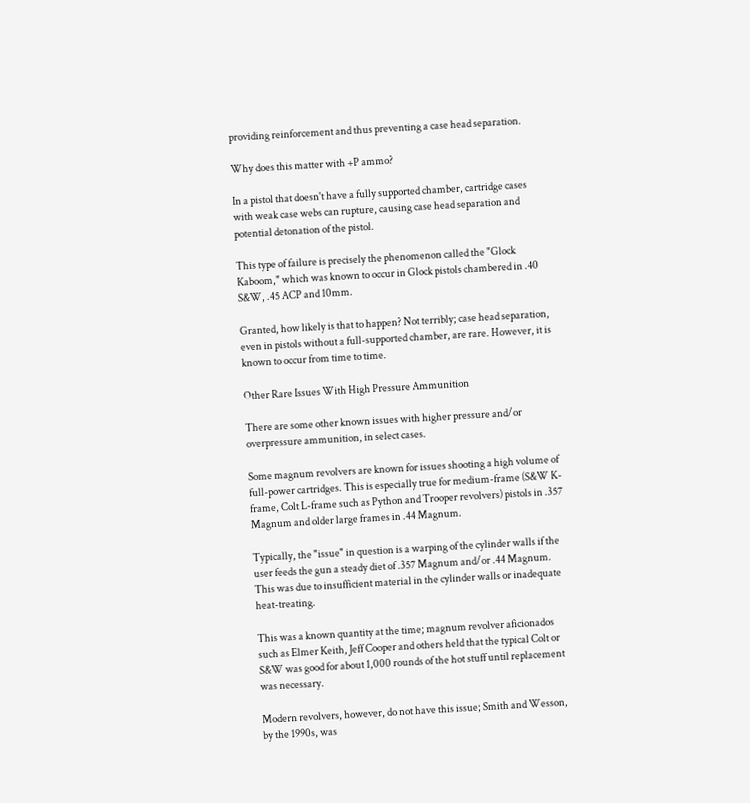providing reinforcement and thus preventing a case head separation.

Why does this matter with +P ammo?

In a pistol that doesn't have a fully supported chamber, cartridge cases with weak case webs can rupture, causing case head separation and potential detonation of the pistol.

This type of failure is precisely the phenomenon called the "Glock Kaboom," which was known to occur in Glock pistols chambered in .40 S&W, .45 ACP and 10mm.

Granted, how likely is that to happen? Not terribly; case head separation, even in pistols without a full-supported chamber, are rare. However, it is known to occur from time to time.

Other Rare Issues With High Pressure Ammunition

There are some other known issues with higher pressure and/or overpressure ammunition, in select cases.

Some magnum revolvers are known for issues shooting a high volume of full-power cartridges. This is especially true for medium-frame (S&W K-frame, Colt L-frame such as Python and Trooper revolvers) pistols in .357 Magnum and older large frames in .44 Magnum.

Typically, the "issue" in question is a warping of the cylinder walls if the user feeds the gun a steady diet of .357 Magnum and/or .44 Magnum. This was due to insufficient material in the cylinder walls or inadequate heat-treating.

This was a known quantity at the time; magnum revolver aficionados such as Elmer Keith, Jeff Cooper and others held that the typical Colt or S&W was good for about 1,000 rounds of the hot stuff until replacement was necessary.

Modern revolvers, however, do not have this issue; Smith and Wesson, by the 1990s, was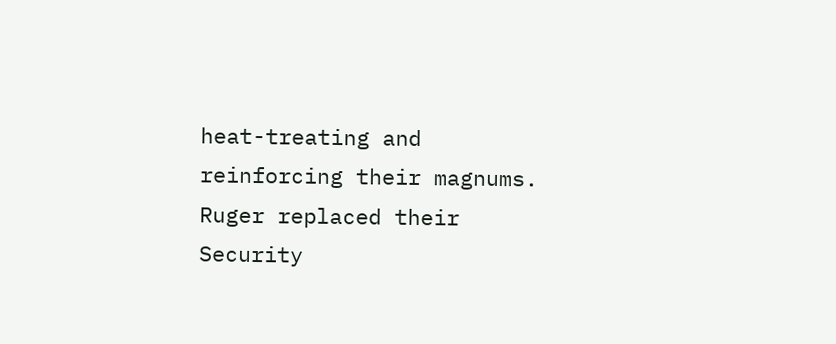heat-treating and reinforcing their magnums. Ruger replaced their Security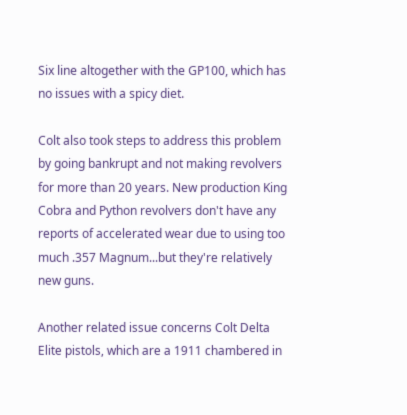Six line altogether with the GP100, which has no issues with a spicy diet.

Colt also took steps to address this problem by going bankrupt and not making revolvers for more than 20 years. New production King Cobra and Python revolvers don't have any reports of accelerated wear due to using too much .357 Magnum...but they're relatively new guns.

Another related issue concerns Colt Delta Elite pistols, which are a 1911 chambered in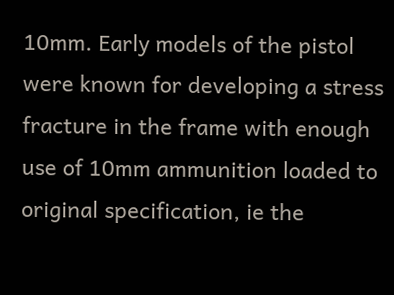10mm. Early models of the pistol were known for developing a stress fracture in the frame with enough use of 10mm ammunition loaded to original specification, ie the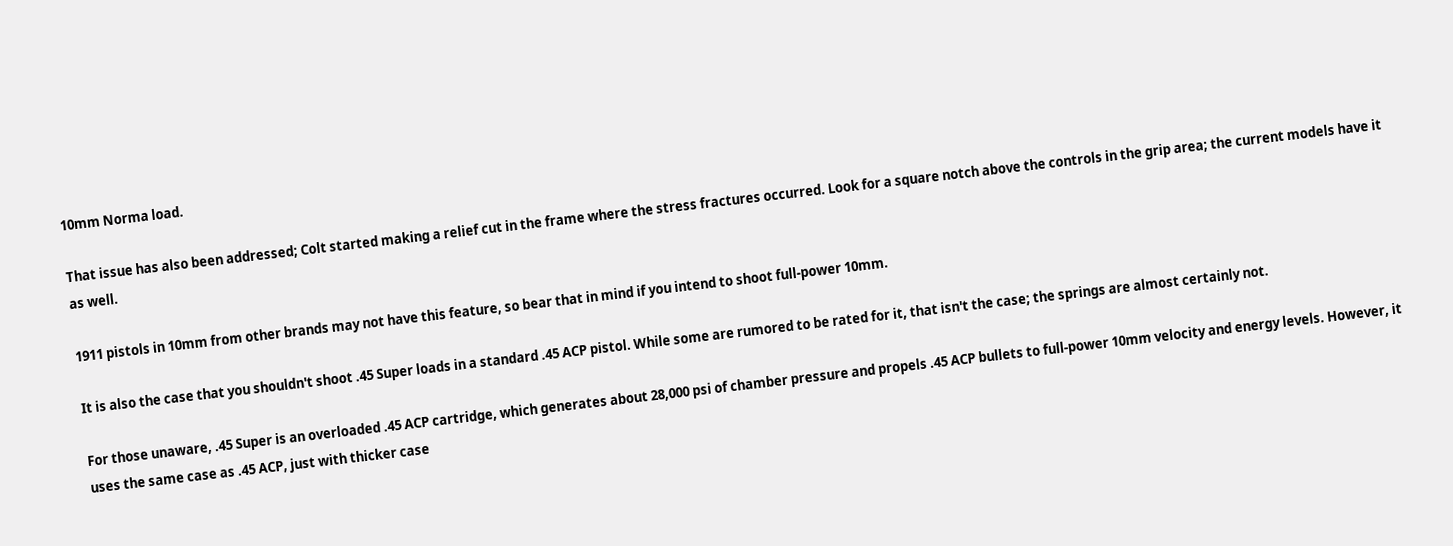10mm Norma load.

That issue has also been addressed; Colt started making a relief cut in the frame where the stress fractures occurred. Look for a square notch above the controls in the grip area; the current models have it as well.

1911 pistols in 10mm from other brands may not have this feature, so bear that in mind if you intend to shoot full-power 10mm.

It is also the case that you shouldn't shoot .45 Super loads in a standard .45 ACP pistol. While some are rumored to be rated for it, that isn't the case; the springs are almost certainly not.

For those unaware, .45 Super is an overloaded .45 ACP cartridge, which generates about 28,000 psi of chamber pressure and propels .45 ACP bullets to full-power 10mm velocity and energy levels. However, it uses the same case as .45 ACP, just with thicker case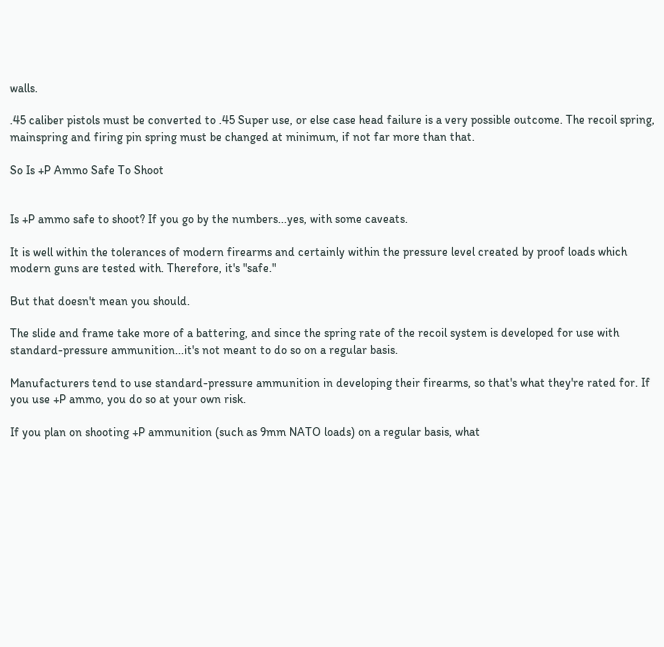walls.

.45 caliber pistols must be converted to .45 Super use, or else case head failure is a very possible outcome. The recoil spring, mainspring and firing pin spring must be changed at minimum, if not far more than that.

So Is +P Ammo Safe To Shoot


Is +P ammo safe to shoot? If you go by the numbers...yes, with some caveats.

It is well within the tolerances of modern firearms and certainly within the pressure level created by proof loads which modern guns are tested with. Therefore, it's "safe."

But that doesn't mean you should.

The slide and frame take more of a battering, and since the spring rate of the recoil system is developed for use with standard-pressure ammunition...it's not meant to do so on a regular basis.

Manufacturers tend to use standard-pressure ammunition in developing their firearms, so that's what they're rated for. If you use +P ammo, you do so at your own risk.

If you plan on shooting +P ammunition (such as 9mm NATO loads) on a regular basis, what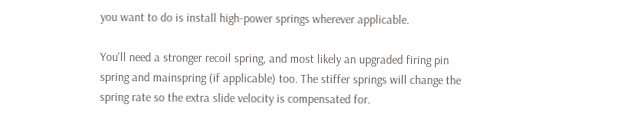you want to do is install high-power springs wherever applicable.

You'll need a stronger recoil spring, and most likely an upgraded firing pin spring and mainspring (if applicable) too. The stiffer springs will change the spring rate so the extra slide velocity is compensated for.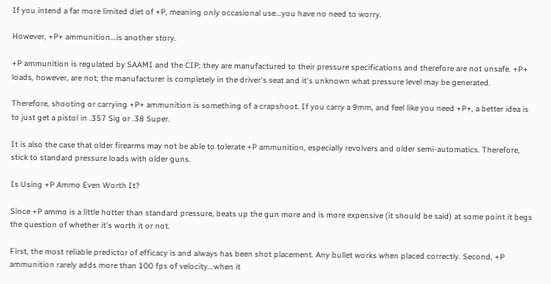If you intend a far more limited diet of +P, meaning only occasional use...you have no need to worry.

However, +P+ ammunition...is another story.

+P ammunition is regulated by SAAMI and the CIP; they are manufactured to their pressure specifications and therefore are not unsafe. +P+ loads, however, are not; the manufacturer is completely in the driver's seat and it's unknown what pressure level may be generated.

Therefore, shooting or carrying +P+ ammunition is something of a crapshoot. If you carry a 9mm, and feel like you need +P+, a better idea is to just get a pistol in .357 Sig or .38 Super.

It is also the case that older firearms may not be able to tolerate +P ammunition, especially revolvers and older semi-automatics. Therefore, stick to standard pressure loads with older guns.

Is Using +P Ammo Even Worth It?

Since +P ammo is a little hotter than standard pressure, beats up the gun more and is more expensive (it should be said) at some point it begs the question of whether it's worth it or not.

First, the most reliable predictor of efficacy is and always has been shot placement. Any bullet works when placed correctly. Second, +P ammunition rarely adds more than 100 fps of velocity...when it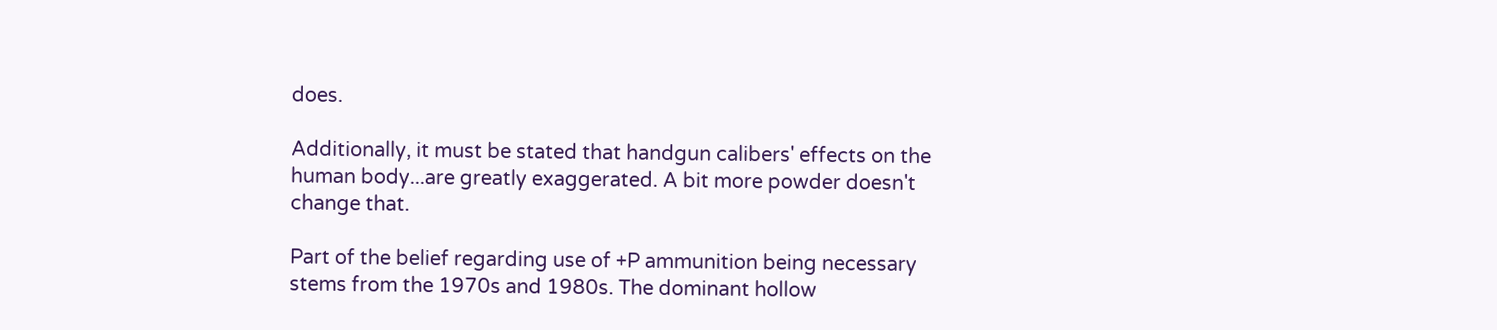does.

Additionally, it must be stated that handgun calibers' effects on the human body...are greatly exaggerated. A bit more powder doesn't change that.

Part of the belief regarding use of +P ammunition being necessary stems from the 1970s and 1980s. The dominant hollow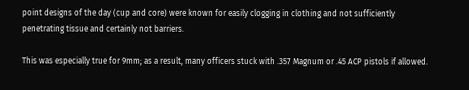point designs of the day (cup and core) were known for easily clogging in clothing and not sufficiently penetrating tissue and certainly not barriers.

This was especially true for 9mm; as a result, many officers stuck with .357 Magnum or .45 ACP pistols if allowed.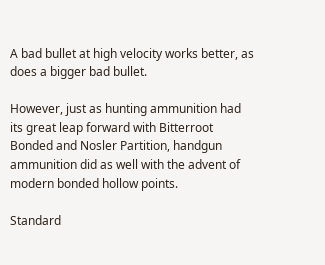A bad bullet at high velocity works better, as does a bigger bad bullet.

However, just as hunting ammunition had its great leap forward with Bitterroot Bonded and Nosler Partition, handgun ammunition did as well with the advent of modern bonded hollow points.

Standard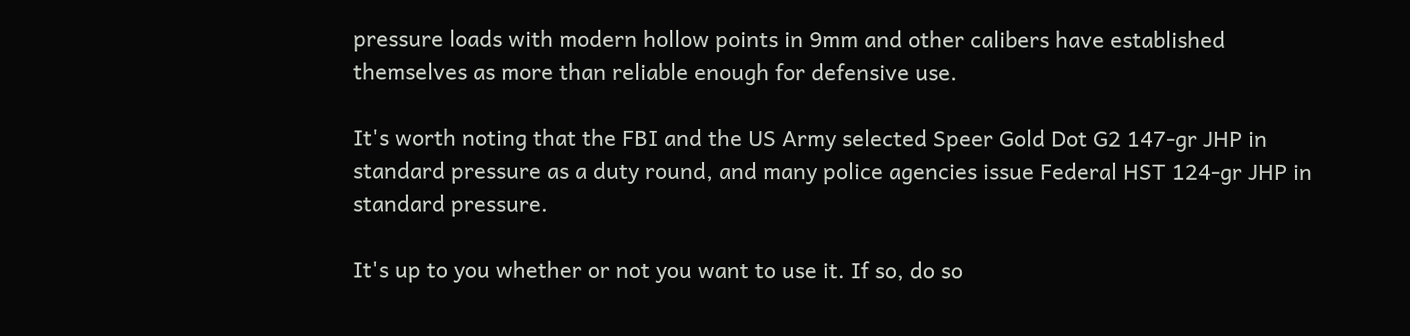pressure loads with modern hollow points in 9mm and other calibers have established themselves as more than reliable enough for defensive use.

It's worth noting that the FBI and the US Army selected Speer Gold Dot G2 147-gr JHP in standard pressure as a duty round, and many police agencies issue Federal HST 124-gr JHP in standard pressure.

It's up to you whether or not you want to use it. If so, do so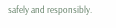safely and responsibly.